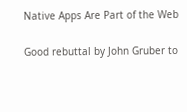Native Apps Are Part of the Web

Good rebuttal by John Gruber to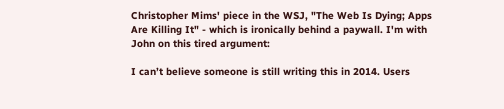Christopher Mims' piece in the WSJ, "The Web Is Dying; Apps Are Killing It" - which is ironically behind a paywall. I'm with John on this tired argument:

I can’t believe someone is still writing this in 2014. Users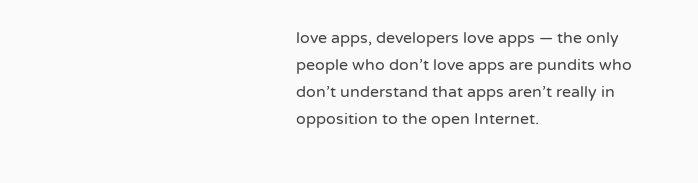love apps, developers love apps — the only people who don’t love apps are pundits who don’t understand that apps aren’t really in opposition to the open Internet.